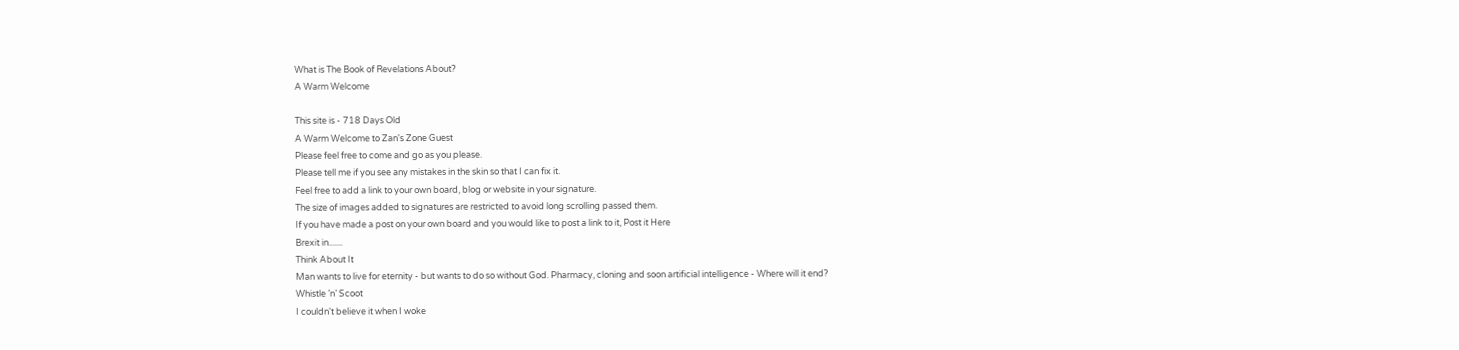What is The Book of Revelations About?
A Warm Welcome

This site is - 718 Days Old
A Warm Welcome to Zan's Zone Guest
Please feel free to come and go as you please.
Please tell me if you see any mistakes in the skin so that I can fix it.
Feel free to add a link to your own board, blog or website in your signature.
The size of images added to signatures are restricted to avoid long scrolling passed them.
If you have made a post on your own board and you would like to post a link to it, Post it Here
Brexit in.......
Think About It
Man wants to live for eternity - but wants to do so without God. Pharmacy, cloning and soon artificial intelligence - Where will it end?
Whistle ’n’ Scoot
I couldn't believe it when I woke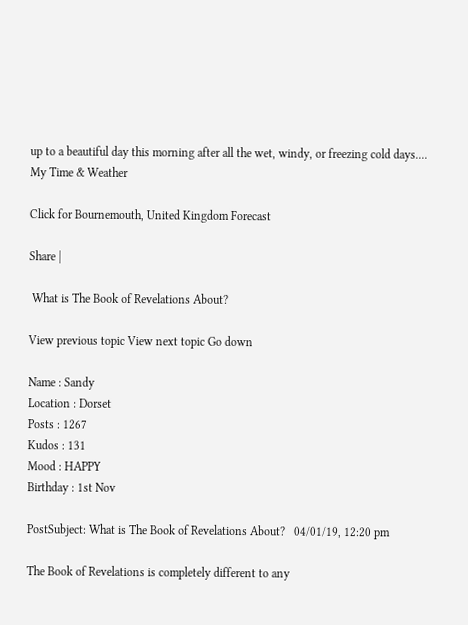up to a beautiful day this morning after all the wet, windy, or freezing cold days....
My Time & Weather

Click for Bournemouth, United Kingdom Forecast

Share |

 What is The Book of Revelations About?

View previous topic View next topic Go down

Name : Sandy
Location : Dorset
Posts : 1267
Kudos : 131
Mood : HAPPY
Birthday : 1st Nov

PostSubject: What is The Book of Revelations About?   04/01/19, 12:20 pm

The Book of Revelations is completely different to any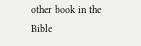other book in the Bible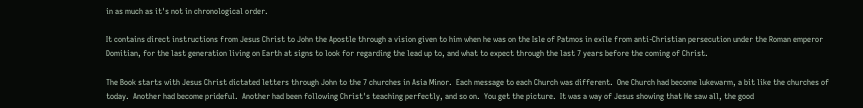in as much as it's not in chronological order.

It contains direct instructions from Jesus Christ to John the Apostle through a vision given to him when he was on the Isle of Patmos in exile from anti-Christian persecution under the Roman emperor Domitian, for the last generation living on Earth at signs to look for regarding the lead up to, and what to expect through the last 7 years before the coming of Christ.

The Book starts with Jesus Christ dictated letters through John to the 7 churches in Asia Minor.  Each message to each Church was different.  One Church had become lukewarm, a bit like the churches of today.  Another had become prideful.  Another had been following Christ's teaching perfectly, and so on.  You get the picture.  It was a way of Jesus showing that He saw all, the good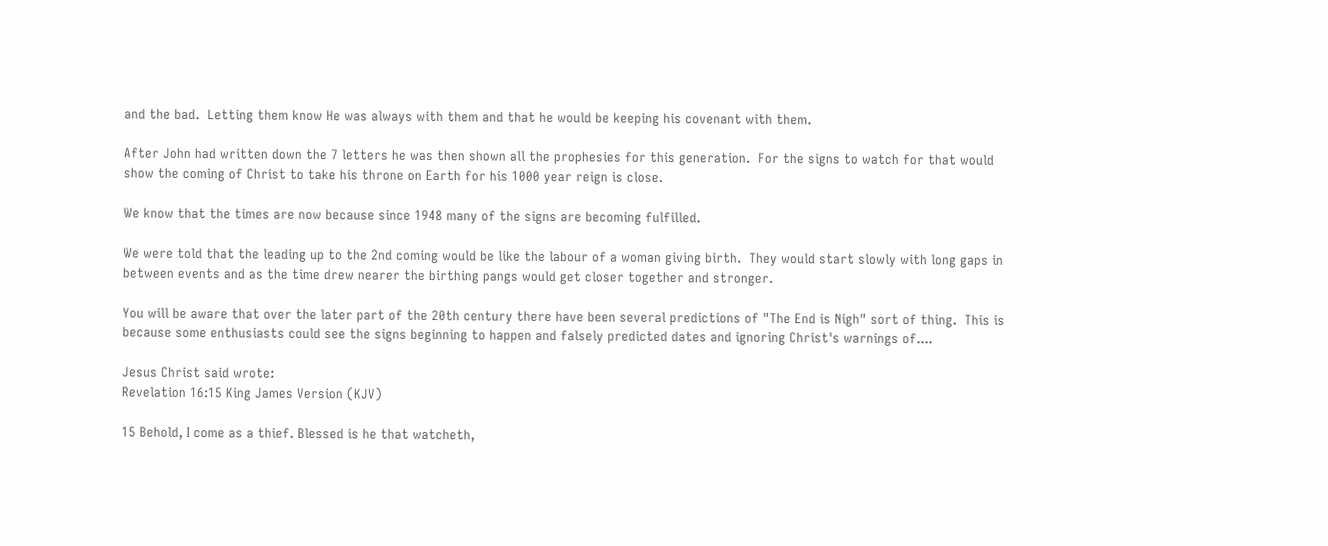and the bad.  Letting them know He was always with them and that he would be keeping his covenant with them.

After John had written down the 7 letters he was then shown all the prophesies for this generation.  For the signs to watch for that would show the coming of Christ to take his throne on Earth for his 1000 year reign is close.

We know that the times are now because since 1948 many of the signs are becoming fulfilled.

We were told that the leading up to the 2nd coming would be like the labour of a woman giving birth.  They would start slowly with long gaps in between events and as the time drew nearer the birthing pangs would get closer together and stronger.

You will be aware that over the later part of the 20th century there have been several predictions of "The End is Nigh" sort of thing.  This is because some enthusiasts could see the signs beginning to happen and falsely predicted dates and ignoring Christ's warnings of....

Jesus Christ said wrote:
Revelation 16:15 King James Version (KJV)

15 Behold, I come as a thief. Blessed is he that watcheth,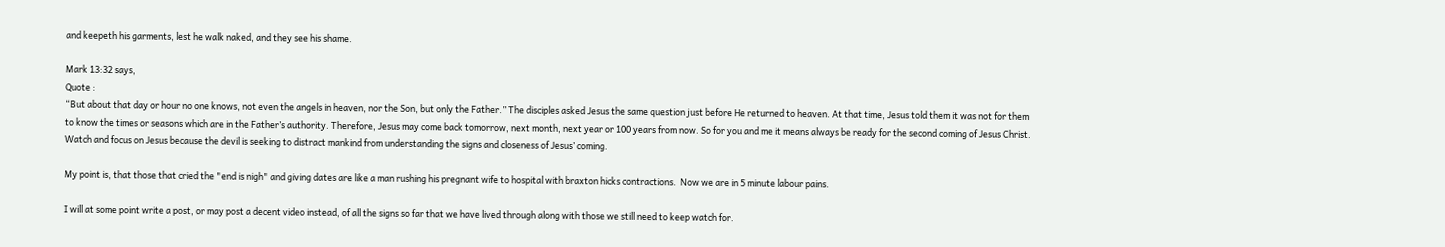and keepeth his garments, lest he walk naked, and they see his shame.

Mark 13:32 says,
Quote :
“But about that day or hour no one knows, not even the angels in heaven, nor the Son, but only the Father.” The disciples asked Jesus the same question just before He returned to heaven. At that time, Jesus told them it was not for them to know the times or seasons which are in the Father’s authority. Therefore, Jesus may come back tomorrow, next month, next year or 100 years from now. So for you and me it means always be ready for the second coming of Jesus Christ. Watch and focus on Jesus because the devil is seeking to distract mankind from understanding the signs and closeness of Jesus’ coming.

My point is, that those that cried the "end is nigh" and giving dates are like a man rushing his pregnant wife to hospital with braxton hicks contractions.  Now we are in 5 minute labour pains.

I will at some point write a post, or may post a decent video instead, of all the signs so far that we have lived through along with those we still need to keep watch for.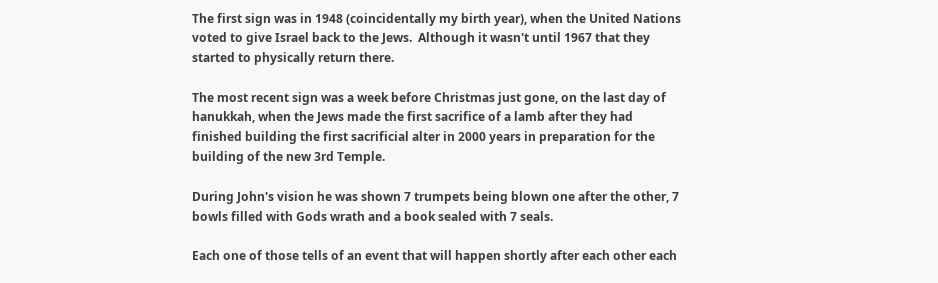The first sign was in 1948 (coincidentally my birth year), when the United Nations voted to give Israel back to the Jews.  Although it wasn't until 1967 that they started to physically return there.

The most recent sign was a week before Christmas just gone, on the last day of hanukkah, when the Jews made the first sacrifice of a lamb after they had finished building the first sacrificial alter in 2000 years in preparation for the building of the new 3rd Temple.

During John's vision he was shown 7 trumpets being blown one after the other, 7 bowls filled with Gods wrath and a book sealed with 7 seals.

Each one of those tells of an event that will happen shortly after each other each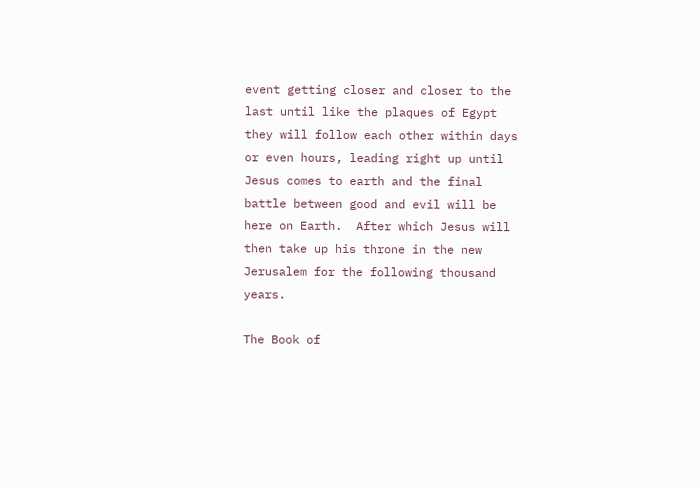event getting closer and closer to the last until like the plaques of Egypt they will follow each other within days or even hours, leading right up until Jesus comes to earth and the final battle between good and evil will be here on Earth.  After which Jesus will then take up his throne in the new Jerusalem for the following thousand years.

The Book of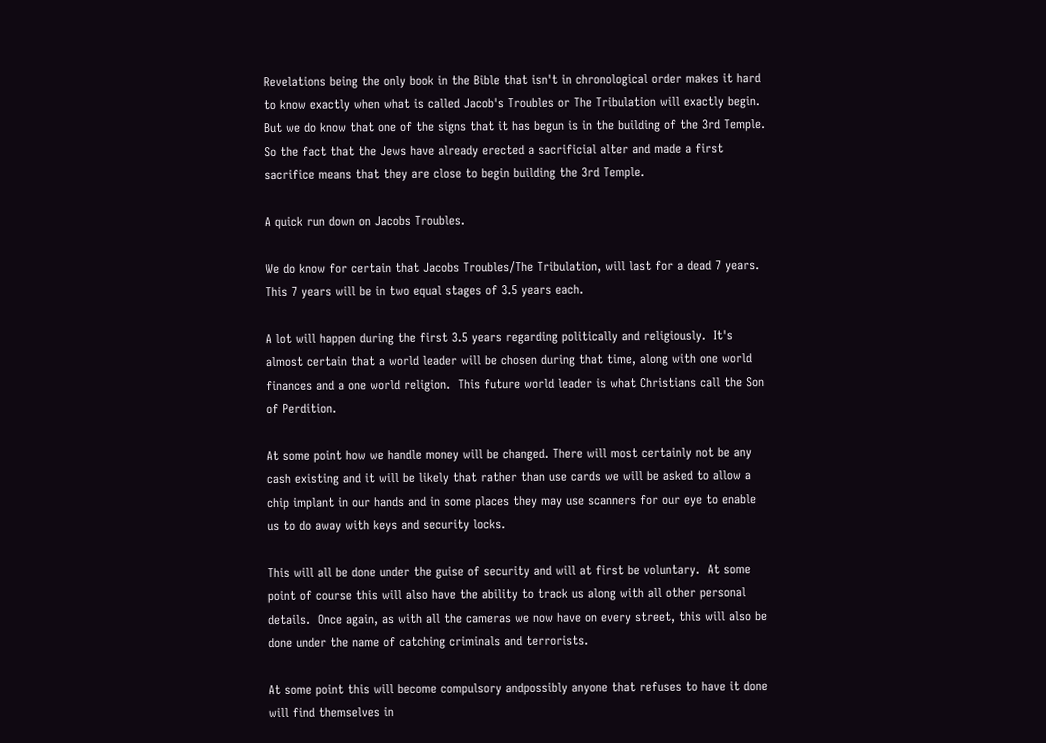Revelations being the only book in the Bible that isn't in chronological order makes it hard to know exactly when what is called Jacob's Troubles or The Tribulation will exactly begin.  But we do know that one of the signs that it has begun is in the building of the 3rd Temple.  So the fact that the Jews have already erected a sacrificial alter and made a first sacrifice means that they are close to begin building the 3rd Temple.

A quick run down on Jacobs Troubles.

We do know for certain that Jacobs Troubles/The Tribulation, will last for a dead 7 years.  This 7 years will be in two equal stages of 3.5 years each.

A lot will happen during the first 3.5 years regarding politically and religiously.  It's almost certain that a world leader will be chosen during that time, along with one world finances and a one world religion.  This future world leader is what Christians call the Son of Perdition.

At some point how we handle money will be changed. There will most certainly not be any cash existing and it will be likely that rather than use cards we will be asked to allow a chip implant in our hands and in some places they may use scanners for our eye to enable us to do away with keys and security locks.

This will all be done under the guise of security and will at first be voluntary.  At some point of course this will also have the ability to track us along with all other personal details.  Once again, as with all the cameras we now have on every street, this will also be done under the name of catching criminals and terrorists.

At some point this will become compulsory andpossibly anyone that refuses to have it done will find themselves in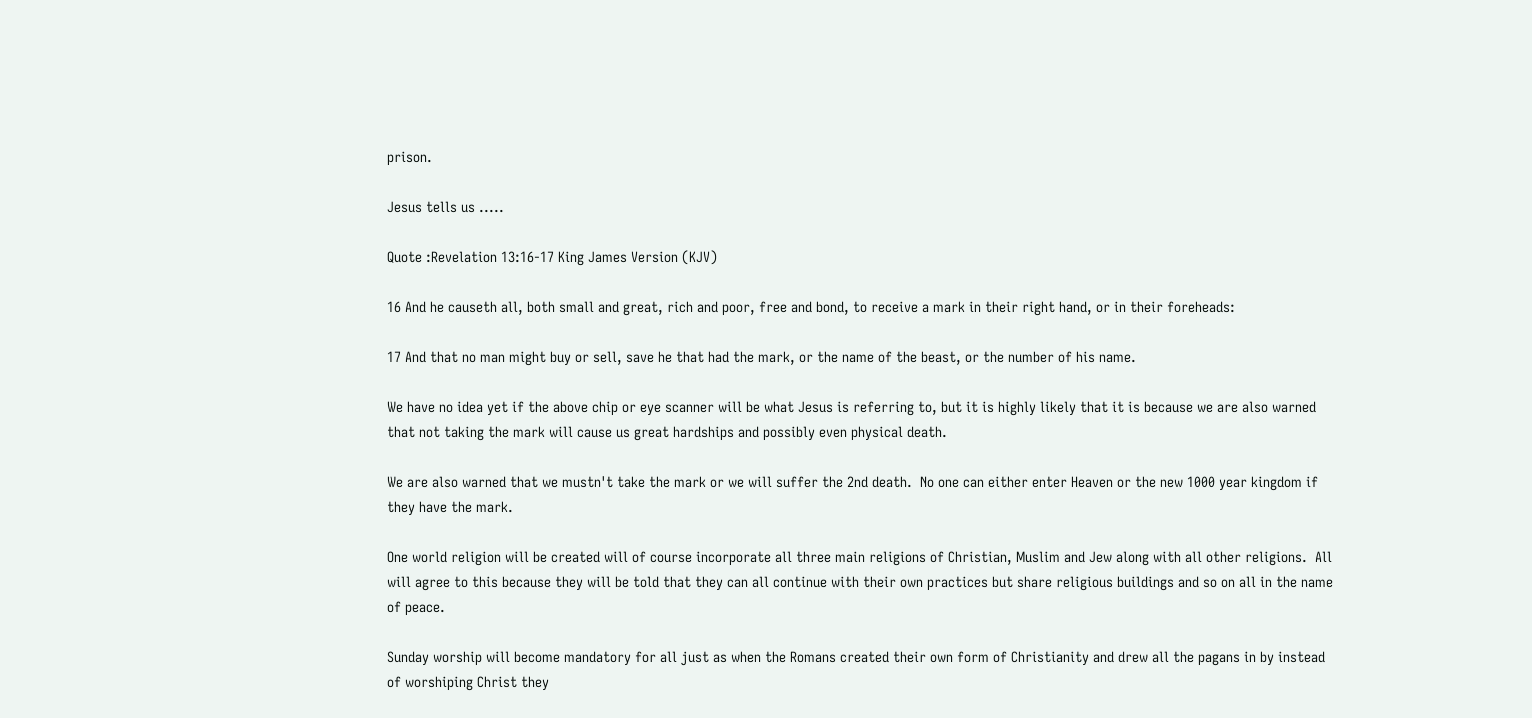prison.

Jesus tells us .....

Quote :Revelation 13:16-17 King James Version (KJV)

16 And he causeth all, both small and great, rich and poor, free and bond, to receive a mark in their right hand, or in their foreheads:

17 And that no man might buy or sell, save he that had the mark, or the name of the beast, or the number of his name.

We have no idea yet if the above chip or eye scanner will be what Jesus is referring to, but it is highly likely that it is because we are also warned that not taking the mark will cause us great hardships and possibly even physical death.

We are also warned that we mustn't take the mark or we will suffer the 2nd death.  No one can either enter Heaven or the new 1000 year kingdom if they have the mark.

One world religion will be created will of course incorporate all three main religions of Christian, Muslim and Jew along with all other religions.  All will agree to this because they will be told that they can all continue with their own practices but share religious buildings and so on all in the name of peace.

Sunday worship will become mandatory for all just as when the Romans created their own form of Christianity and drew all the pagans in by instead of worshiping Christ they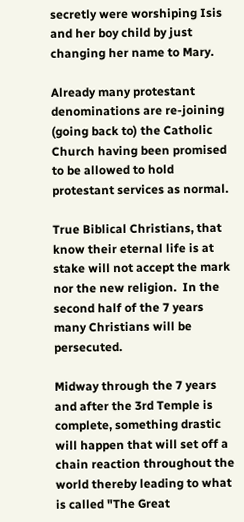secretly were worshiping Isis and her boy child by just changing her name to Mary.

Already many protestant denominations are re-joining (going back to) the Catholic Church having been promised to be allowed to hold protestant services as normal.

True Biblical Christians, that know their eternal life is at stake will not accept the mark nor the new religion.  In the second half of the 7 years many Christians will be persecuted.

Midway through the 7 years and after the 3rd Temple is complete, something drastic will happen that will set off a chain reaction throughout the world thereby leading to what is called "The Great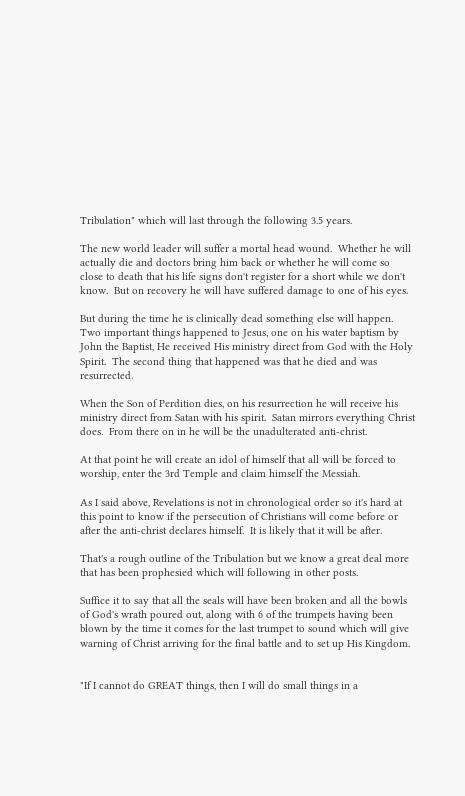Tribulation" which will last through the following 3.5 years.

The new world leader will suffer a mortal head wound.  Whether he will actually die and doctors bring him back or whether he will come so close to death that his life signs don't register for a short while we don't know.  But on recovery he will have suffered damage to one of his eyes.

But during the time he is clinically dead something else will happen.  Two important things happened to Jesus, one on his water baptism by John the Baptist, He received His ministry direct from God with the Holy Spirit.  The second thing that happened was that he died and was resurrected.

When the Son of Perdition dies, on his resurrection he will receive his ministry direct from Satan with his spirit.  Satan mirrors everything Christ does.  From there on in he will be the unadulterated anti-christ.

At that point he will create an idol of himself that all will be forced to worship, enter the 3rd Temple and claim himself the Messiah.

As I said above, Revelations is not in chronological order so it's hard at this point to know if the persecution of Christians will come before or after the anti-christ declares himself.  It is likely that it will be after.

That's a rough outline of the Tribulation but we know a great deal more that has been prophesied which will following in other posts.

Suffice it to say that all the seals will have been broken and all the bowls of God's wrath poured out, along with 6 of the trumpets having been blown by the time it comes for the last trumpet to sound which will give warning of Christ arriving for the final battle and to set up His Kingdom.


"If I cannot do GREAT things, then I will do small things in a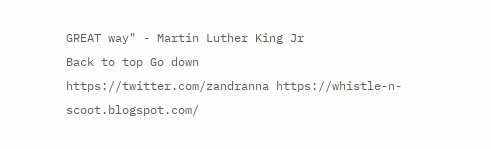GREAT way" - Martin Luther King Jr
Back to top Go down
https://twitter.com/zandranna https://whistle-n-scoot.blogspot.com/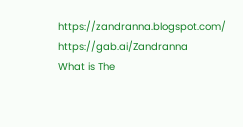https://zandranna.blogspot.com/ https://gab.ai/Zandranna
What is The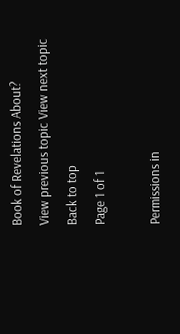Book of Revelations About?
View previous topic View next topic Back to top
Page 1 of 1

Permissions in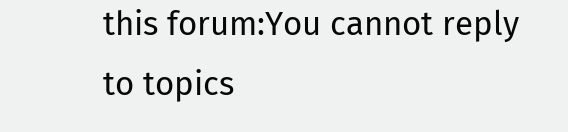this forum:You cannot reply to topics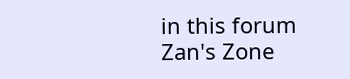in this forum
Zan's Zone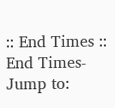:: End Times ::  End Times-
Jump to: